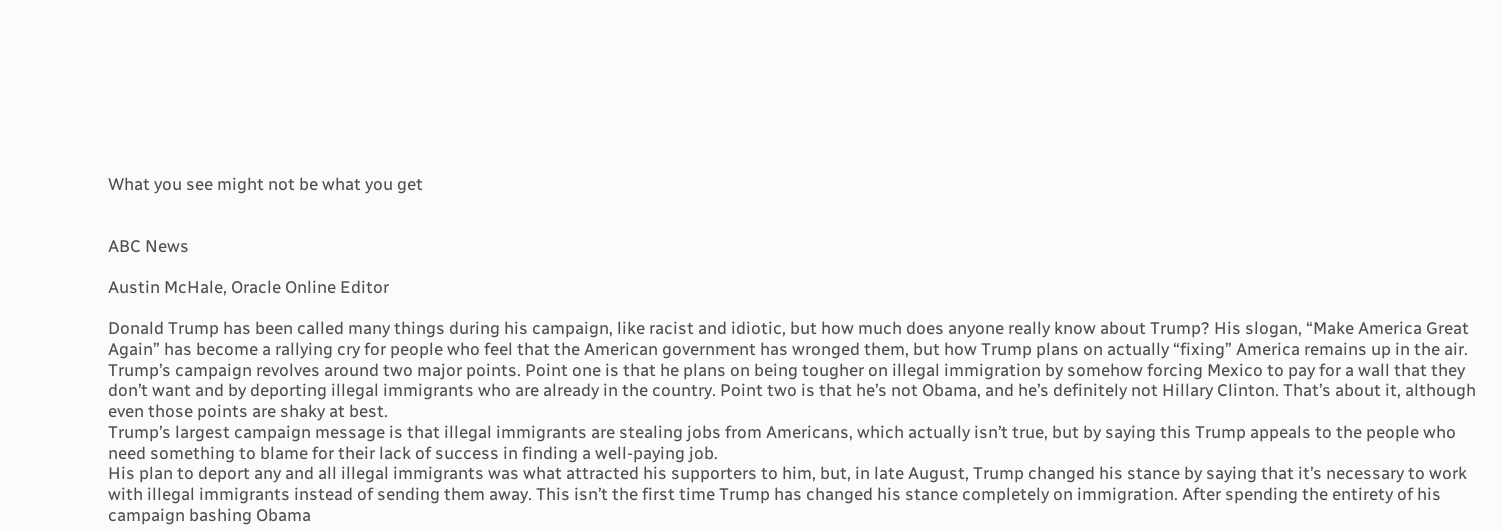What you see might not be what you get


ABC News

Austin McHale, Oracle Online Editor

Donald Trump has been called many things during his campaign, like racist and idiotic, but how much does anyone really know about Trump? His slogan, “Make America Great Again” has become a rallying cry for people who feel that the American government has wronged them, but how Trump plans on actually “fixing” America remains up in the air.
Trump’s campaign revolves around two major points. Point one is that he plans on being tougher on illegal immigration by somehow forcing Mexico to pay for a wall that they don’t want and by deporting illegal immigrants who are already in the country. Point two is that he’s not Obama, and he’s definitely not Hillary Clinton. That’s about it, although even those points are shaky at best.
Trump’s largest campaign message is that illegal immigrants are stealing jobs from Americans, which actually isn’t true, but by saying this Trump appeals to the people who need something to blame for their lack of success in finding a well-paying job.
His plan to deport any and all illegal immigrants was what attracted his supporters to him, but, in late August, Trump changed his stance by saying that it’s necessary to work with illegal immigrants instead of sending them away. This isn’t the first time Trump has changed his stance completely on immigration. After spending the entirety of his campaign bashing Obama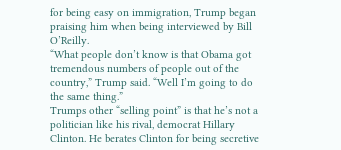for being easy on immigration, Trump began praising him when being interviewed by Bill O’Reilly.
“What people don’t know is that Obama got tremendous numbers of people out of the country,” Trump said. “Well I’m going to do the same thing.”
Trumps other “selling point” is that he’s not a politician like his rival, democrat Hillary Clinton. He berates Clinton for being secretive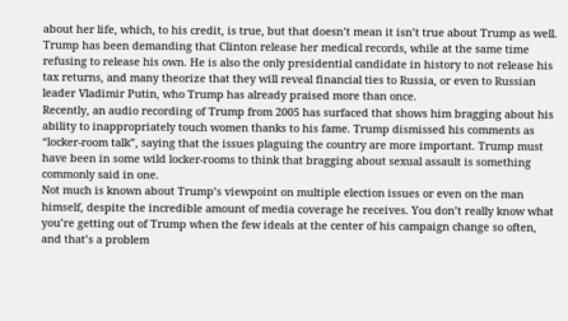about her life, which, to his credit, is true, but that doesn’t mean it isn’t true about Trump as well. Trump has been demanding that Clinton release her medical records, while at the same time refusing to release his own. He is also the only presidential candidate in history to not release his tax returns, and many theorize that they will reveal financial ties to Russia, or even to Russian leader Vladimir Putin, who Trump has already praised more than once.
Recently, an audio recording of Trump from 2005 has surfaced that shows him bragging about his ability to inappropriately touch women thanks to his fame. Trump dismissed his comments as “locker-room talk”, saying that the issues plaguing the country are more important. Trump must have been in some wild locker-rooms to think that bragging about sexual assault is something commonly said in one.
Not much is known about Trump’s viewpoint on multiple election issues or even on the man himself, despite the incredible amount of media coverage he receives. You don’t really know what you’re getting out of Trump when the few ideals at the center of his campaign change so often, and that’s a problem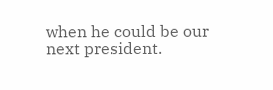when he could be our next president.